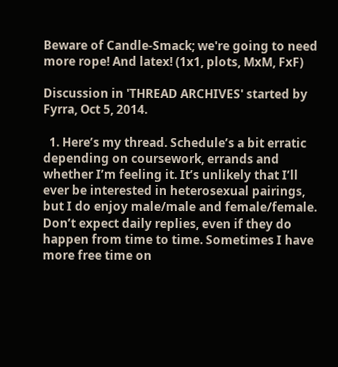Beware of Candle-Smack; we're going to need more rope! And latex! (1x1, plots, MxM, FxF)

Discussion in 'THREAD ARCHIVES' started by Fyrra, Oct 5, 2014.

  1. Here’s my thread. Schedule’s a bit erratic depending on coursework, errands and whether I’m feeling it. It’s unlikely that I’ll ever be interested in heterosexual pairings, but I do enjoy male/male and female/female. Don’t expect daily replies, even if they do happen from time to time. Sometimes I have more free time on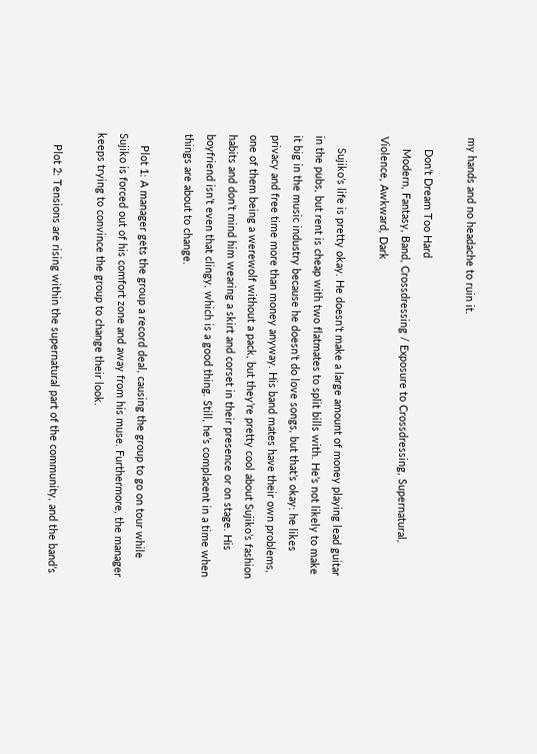my hands and no headache to ruin it.

    Don’t Dream Too Hard
    Modern, Fantasy, Band, Crossdressing / Exposure to Crossdressing, Supernatural, Violence, Awkward, Dark

    Sujiko’s life is pretty okay. He doesn’t make a large amount of money playing lead guitar in the pubs, but rent is cheap with two flatmates to split bills with. He’s not likely to make it big in the music industry because he doesn’t do love songs, but that’s okay: he likes privacy and free time more than money anyway. His band mates have their own problems, one of them being a werewolf without a pack, but they’re pretty cool about Sujiko’s fashion habits and don’t mind him wearing a skirt and corset in their presence or on stage. His boyfriend isn’t even that clingy, which is a good thing. Still, he’s complacent in a time when things are about to change.

    Plot 1: A manager gets the group a record deal, causing the group to go on tour while Sujiko is forced out of his comfort zone and away from his muse. Furthermore, the manager keeps trying to convince the group to change their look.

    Plot 2: Tensions are rising within the supernatural part of the community, and the band’s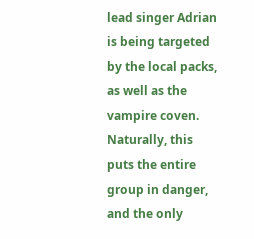lead singer Adrian is being targeted by the local packs, as well as the vampire coven. Naturally, this puts the entire group in danger, and the only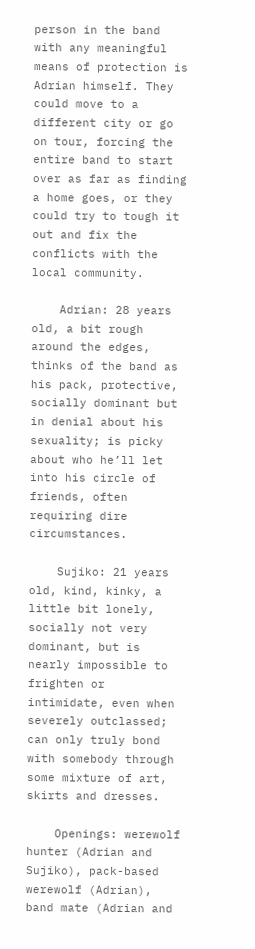person in the band with any meaningful means of protection is Adrian himself. They could move to a different city or go on tour, forcing the entire band to start over as far as finding a home goes, or they could try to tough it out and fix the conflicts with the local community.

    Adrian: 28 years old, a bit rough around the edges, thinks of the band as his pack, protective, socially dominant but in denial about his sexuality; is picky about who he’ll let into his circle of friends, often requiring dire circumstances.

    Sujiko: 21 years old, kind, kinky, a little bit lonely, socially not very dominant, but is nearly impossible to frighten or intimidate, even when severely outclassed; can only truly bond with somebody through some mixture of art, skirts and dresses.

    Openings: werewolf hunter (Adrian and Sujiko), pack-based werewolf (Adrian), band mate (Adrian and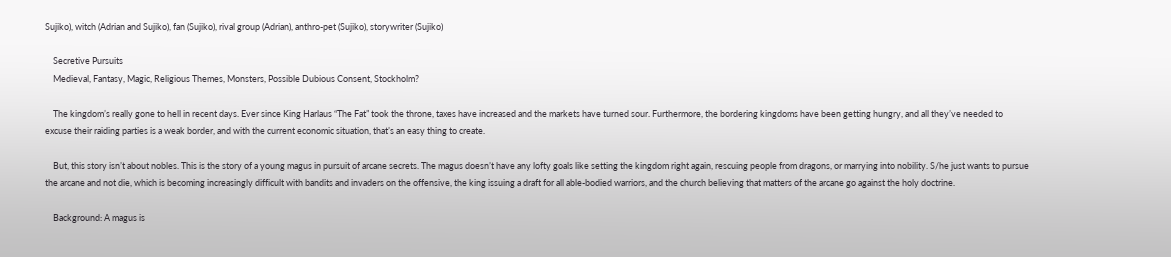Sujiko), witch (Adrian and Sujiko), fan (Sujiko), rival group (Adrian), anthro-pet (Sujiko), storywriter (Sujiko)

    Secretive Pursuits
    Medieval, Fantasy, Magic, Religious Themes, Monsters, Possible Dubious Consent, Stockholm?

    The kingdom’s really gone to hell in recent days. Ever since King Harlaus “The Fat” took the throne, taxes have increased and the markets have turned sour. Furthermore, the bordering kingdoms have been getting hungry, and all they’ve needed to excuse their raiding parties is a weak border, and with the current economic situation, that’s an easy thing to create.

    But, this story isn’t about nobles. This is the story of a young magus in pursuit of arcane secrets. The magus doesn’t have any lofty goals like setting the kingdom right again, rescuing people from dragons, or marrying into nobility. S/he just wants to pursue the arcane and not die, which is becoming increasingly difficult with bandits and invaders on the offensive, the king issuing a draft for all able-bodied warriors, and the church believing that matters of the arcane go against the holy doctrine.

    Background: A magus is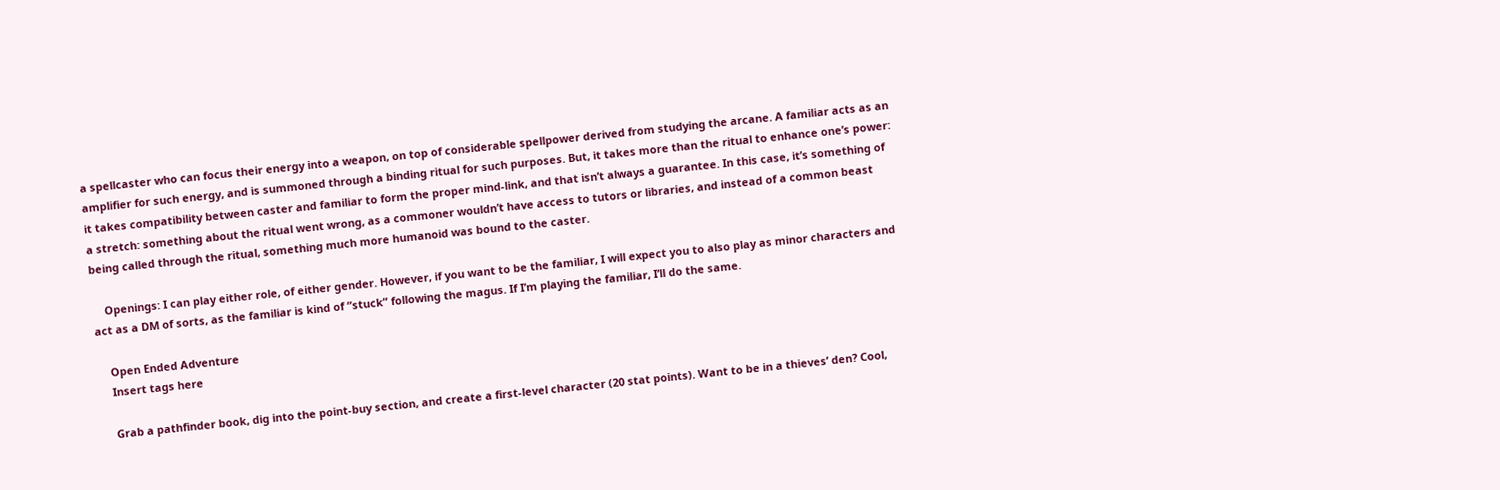a spellcaster who can focus their energy into a weapon, on top of considerable spellpower derived from studying the arcane. A familiar acts as an amplifier for such energy, and is summoned through a binding ritual for such purposes. But, it takes more than the ritual to enhance one’s power: it takes compatibility between caster and familiar to form the proper mind-link, and that isn’t always a guarantee. In this case, it’s something of a stretch: something about the ritual went wrong, as a commoner wouldn’t have access to tutors or libraries, and instead of a common beast being called through the ritual, something much more humanoid was bound to the caster.

    Openings: I can play either role, of either gender. However, if you want to be the familiar, I will expect you to also play as minor characters and act as a DM of sorts, as the familiar is kind of “stuck” following the magus. If I’m playing the familiar, I’ll do the same.

    Open Ended Adventure
    Insert tags here

    Grab a pathfinder book, dig into the point-buy section, and create a first-level character (20 stat points). Want to be in a thieves’ den? Cool,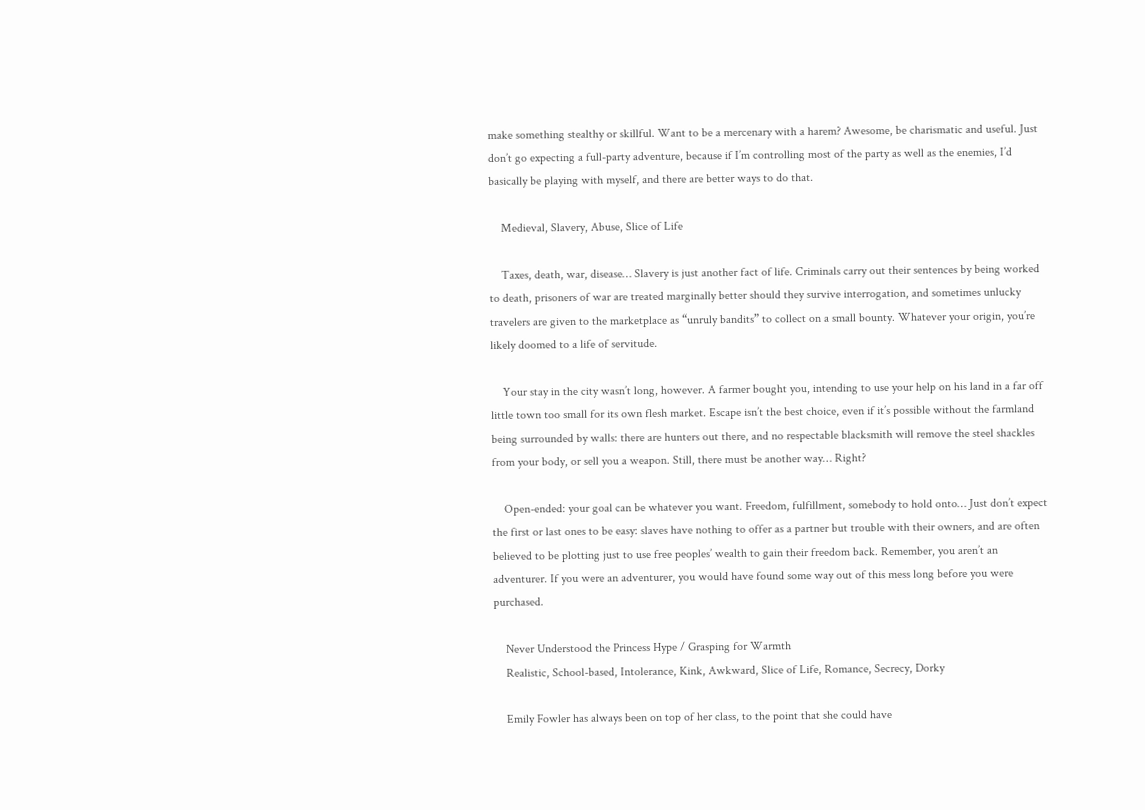make something stealthy or skillful. Want to be a mercenary with a harem? Awesome, be charismatic and useful. Just don’t go expecting a full-party adventure, because if I’m controlling most of the party as well as the enemies, I’d basically be playing with myself, and there are better ways to do that.

    Medieval, Slavery, Abuse, Slice of Life

    Taxes, death, war, disease… Slavery is just another fact of life. Criminals carry out their sentences by being worked to death, prisoners of war are treated marginally better should they survive interrogation, and sometimes unlucky travelers are given to the marketplace as “unruly bandits” to collect on a small bounty. Whatever your origin, you’re likely doomed to a life of servitude.

    Your stay in the city wasn’t long, however. A farmer bought you, intending to use your help on his land in a far off little town too small for its own flesh market. Escape isn’t the best choice, even if it’s possible without the farmland being surrounded by walls: there are hunters out there, and no respectable blacksmith will remove the steel shackles from your body, or sell you a weapon. Still, there must be another way… Right?

    Open-ended: your goal can be whatever you want. Freedom, fulfillment, somebody to hold onto… Just don’t expect the first or last ones to be easy: slaves have nothing to offer as a partner but trouble with their owners, and are often believed to be plotting just to use free peoples’ wealth to gain their freedom back. Remember, you aren’t an adventurer. If you were an adventurer, you would have found some way out of this mess long before you were purchased.

    Never Understood the Princess Hype / Grasping for Warmth
    Realistic, School-based, Intolerance, Kink, Awkward, Slice of Life, Romance, Secrecy, Dorky

    Emily Fowler has always been on top of her class, to the point that she could have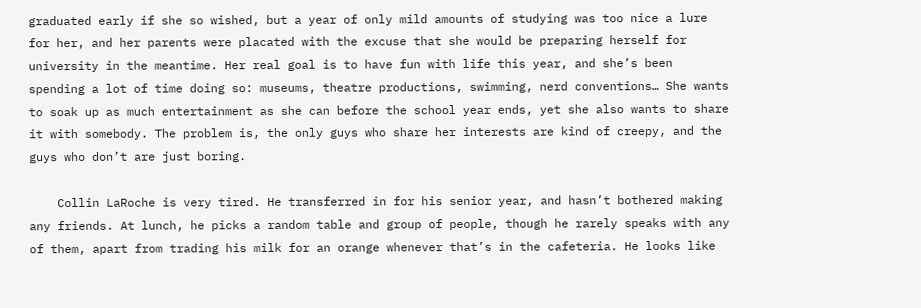graduated early if she so wished, but a year of only mild amounts of studying was too nice a lure for her, and her parents were placated with the excuse that she would be preparing herself for university in the meantime. Her real goal is to have fun with life this year, and she’s been spending a lot of time doing so: museums, theatre productions, swimming, nerd conventions… She wants to soak up as much entertainment as she can before the school year ends, yet she also wants to share it with somebody. The problem is, the only guys who share her interests are kind of creepy, and the guys who don’t are just boring.

    Collin LaRoche is very tired. He transferred in for his senior year, and hasn’t bothered making any friends. At lunch, he picks a random table and group of people, though he rarely speaks with any of them, apart from trading his milk for an orange whenever that’s in the cafeteria. He looks like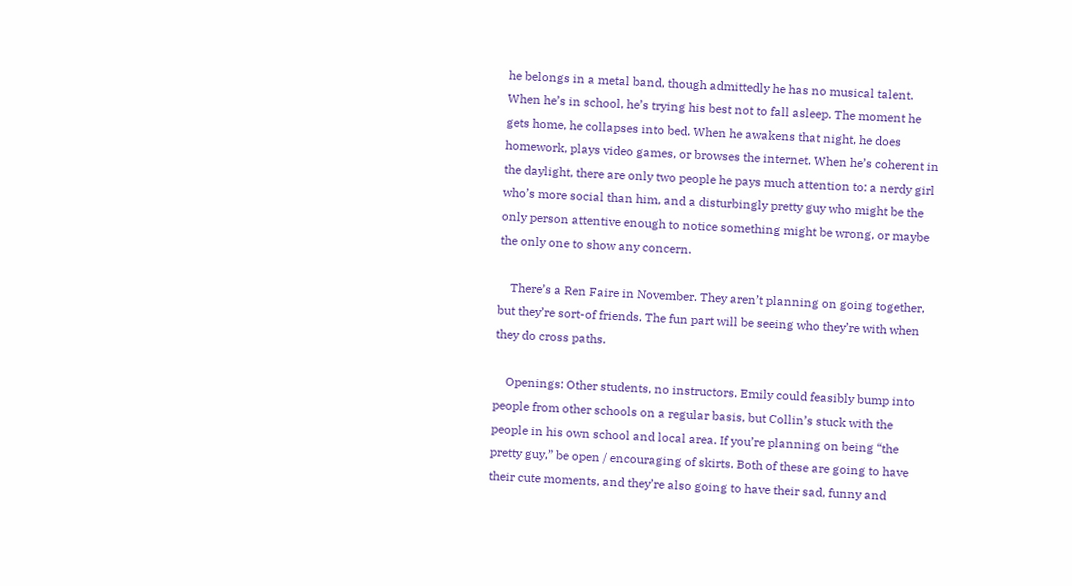he belongs in a metal band, though admittedly he has no musical talent. When he’s in school, he’s trying his best not to fall asleep. The moment he gets home, he collapses into bed. When he awakens that night, he does homework, plays video games, or browses the internet. When he’s coherent in the daylight, there are only two people he pays much attention to: a nerdy girl who’s more social than him, and a disturbingly pretty guy who might be the only person attentive enough to notice something might be wrong, or maybe the only one to show any concern.

    There’s a Ren Faire in November. They aren’t planning on going together, but they’re sort-of friends. The fun part will be seeing who they’re with when they do cross paths.

    Openings: Other students, no instructors. Emily could feasibly bump into people from other schools on a regular basis, but Collin’s stuck with the people in his own school and local area. If you’re planning on being “the pretty guy,” be open / encouraging of skirts. Both of these are going to have their cute moments, and they’re also going to have their sad, funny and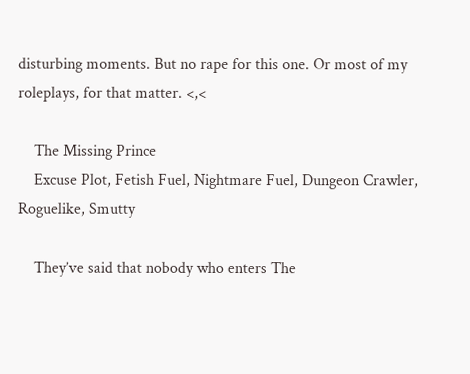disturbing moments. But no rape for this one. Or most of my roleplays, for that matter. <,<

    The Missing Prince
    Excuse Plot, Fetish Fuel, Nightmare Fuel, Dungeon Crawler, Roguelike, Smutty

    They’ve said that nobody who enters The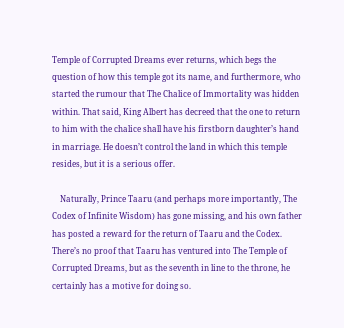Temple of Corrupted Dreams ever returns, which begs the question of how this temple got its name, and furthermore, who started the rumour that The Chalice of Immortality was hidden within. That said, King Albert has decreed that the one to return to him with the chalice shall have his firstborn daughter’s hand in marriage. He doesn’t control the land in which this temple resides, but it is a serious offer.

    Naturally, Prince Taaru (and perhaps more importantly, The Codex of Infinite Wisdom) has gone missing, and his own father has posted a reward for the return of Taaru and the Codex. There’s no proof that Taaru has ventured into The Temple of Corrupted Dreams, but as the seventh in line to the throne, he certainly has a motive for doing so.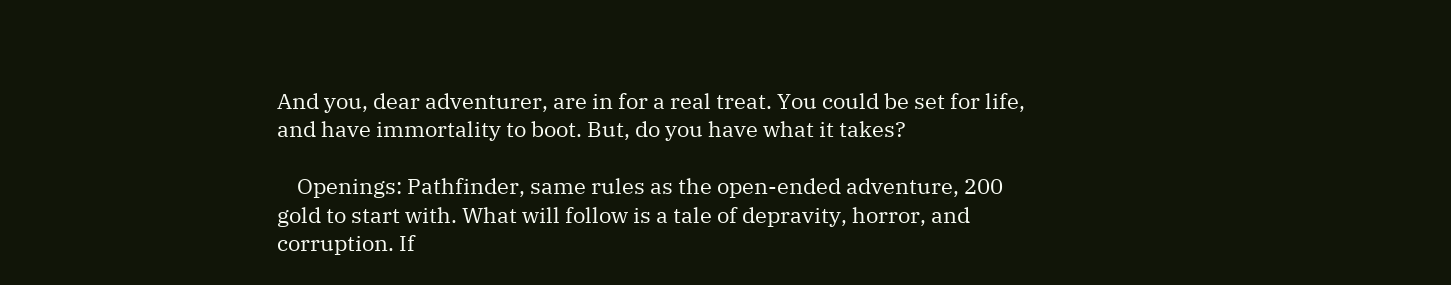And you, dear adventurer, are in for a real treat. You could be set for life, and have immortality to boot. But, do you have what it takes?

    Openings: Pathfinder, same rules as the open-ended adventure, 200 gold to start with. What will follow is a tale of depravity, horror, and corruption. If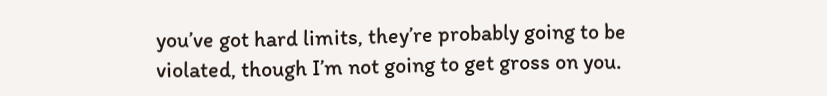you’ve got hard limits, they’re probably going to be violated, though I’m not going to get gross on you.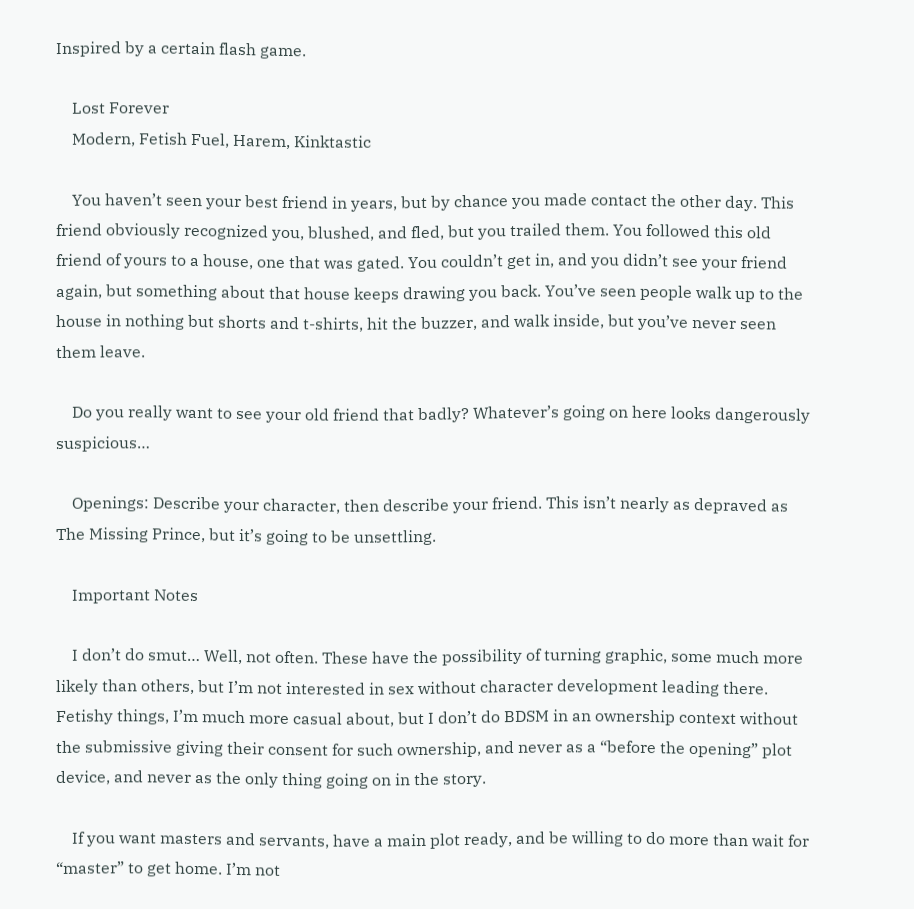Inspired by a certain flash game.

    Lost Forever
    Modern, Fetish Fuel, Harem, Kinktastic

    You haven’t seen your best friend in years, but by chance you made contact the other day. This friend obviously recognized you, blushed, and fled, but you trailed them. You followed this old friend of yours to a house, one that was gated. You couldn’t get in, and you didn’t see your friend again, but something about that house keeps drawing you back. You’ve seen people walk up to the house in nothing but shorts and t-shirts, hit the buzzer, and walk inside, but you’ve never seen them leave.

    Do you really want to see your old friend that badly? Whatever’s going on here looks dangerously suspicious…

    Openings: Describe your character, then describe your friend. This isn’t nearly as depraved as The Missing Prince, but it’s going to be unsettling.

    Important Notes

    I don’t do smut… Well, not often. These have the possibility of turning graphic, some much more likely than others, but I’m not interested in sex without character development leading there. Fetishy things, I’m much more casual about, but I don’t do BDSM in an ownership context without the submissive giving their consent for such ownership, and never as a “before the opening” plot device, and never as the only thing going on in the story.

    If you want masters and servants, have a main plot ready, and be willing to do more than wait for “master” to get home. I’m not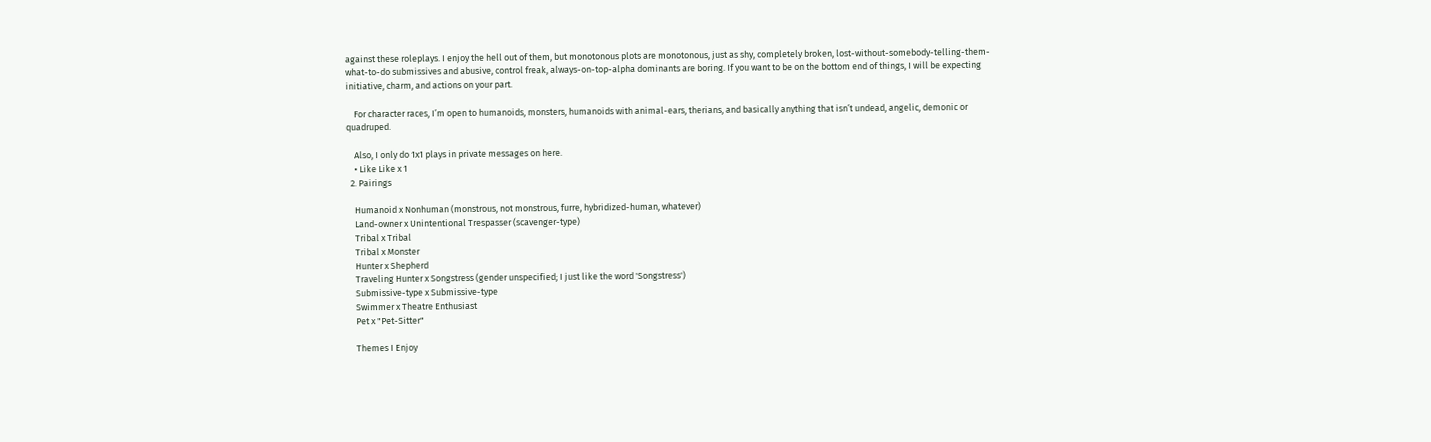against these roleplays. I enjoy the hell out of them, but monotonous plots are monotonous, just as shy, completely broken, lost-without-somebody-telling-them-what-to-do submissives and abusive, control freak, always-on-top-alpha dominants are boring. If you want to be on the bottom end of things, I will be expecting initiative, charm, and actions on your part.

    For character races, I’m open to humanoids, monsters, humanoids with animal-ears, therians, and basically anything that isn’t undead, angelic, demonic or quadruped.

    Also, I only do 1x1 plays in private messages on here.
    • Like Like x 1
  2. Pairings

    Humanoid x Nonhuman (monstrous, not monstrous, furre, hybridized-human, whatever)
    Land-owner x Unintentional Trespasser (scavenger-type)
    Tribal x Tribal
    Tribal x Monster
    Hunter x Shepherd
    Traveling Hunter x Songstress (gender unspecified; I just like the word 'Songstress')
    Submissive-type x Submissive-type
    Swimmer x Theatre Enthusiast
    Pet x "Pet-Sitter"

    Themes I Enjoy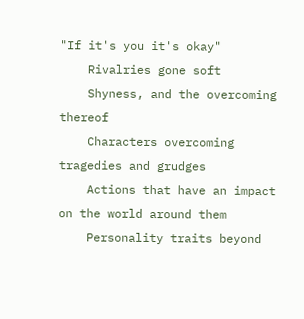"If it's you it's okay"
    Rivalries gone soft
    Shyness, and the overcoming thereof
    Characters overcoming tragedies and grudges
    Actions that have an impact on the world around them
    Personality traits beyond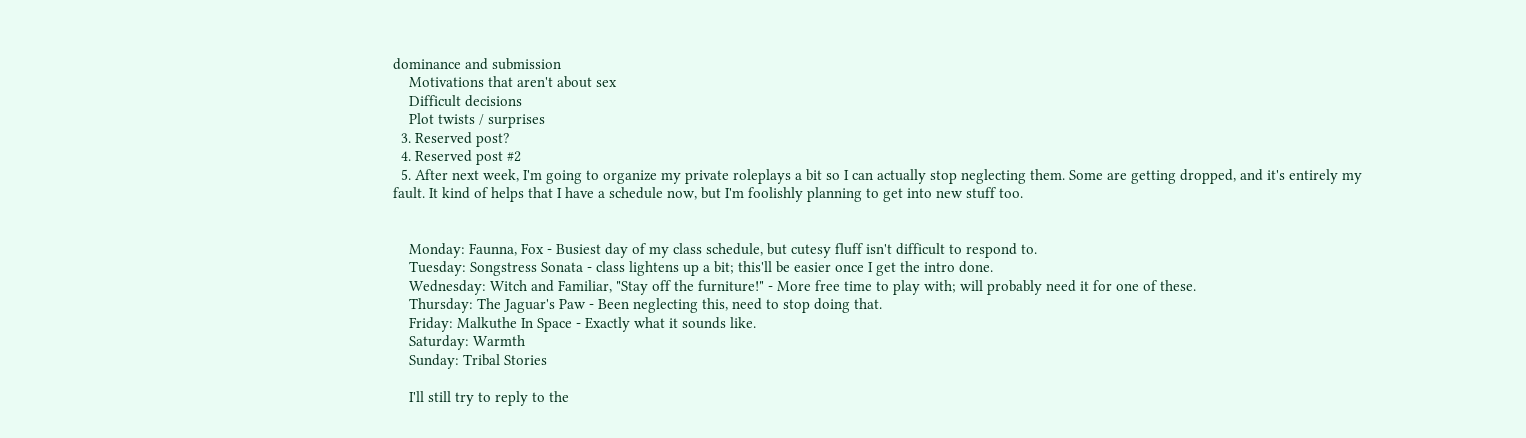dominance and submission
    Motivations that aren't about sex
    Difficult decisions
    Plot twists / surprises
  3. Reserved post?
  4. Reserved post #2
  5. After next week, I'm going to organize my private roleplays a bit so I can actually stop neglecting them. Some are getting dropped, and it's entirely my fault. It kind of helps that I have a schedule now, but I'm foolishly planning to get into new stuff too.


    Monday: Faunna, Fox - Busiest day of my class schedule, but cutesy fluff isn't difficult to respond to.
    Tuesday: Songstress Sonata - class lightens up a bit; this'll be easier once I get the intro done.
    Wednesday: Witch and Familiar, "Stay off the furniture!" - More free time to play with; will probably need it for one of these.
    Thursday: The Jaguar's Paw - Been neglecting this, need to stop doing that.
    Friday: Malkuthe In Space - Exactly what it sounds like.
    Saturday: Warmth
    Sunday: Tribal Stories

    I'll still try to reply to the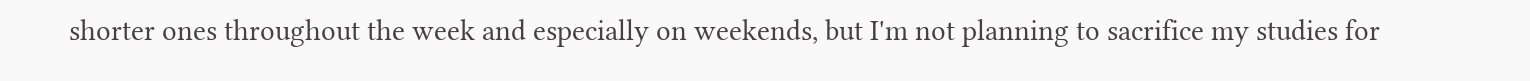shorter ones throughout the week and especially on weekends, but I'm not planning to sacrifice my studies for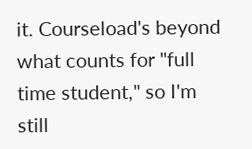it. Courseload's beyond what counts for "full time student," so I'm still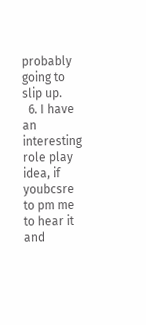probably going to slip up.
  6. I have an interesting role play idea, if youbcsre to pm me to hear it and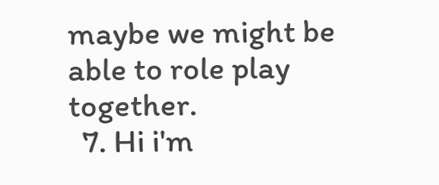maybe we might be able to role play together.
  7. Hi i'm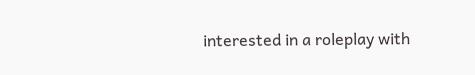interested in a roleplay with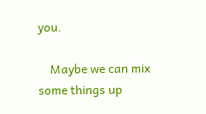you.

    Maybe we can mix some things up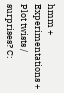hmm + Experimentations + Plot twists / surprises? C: